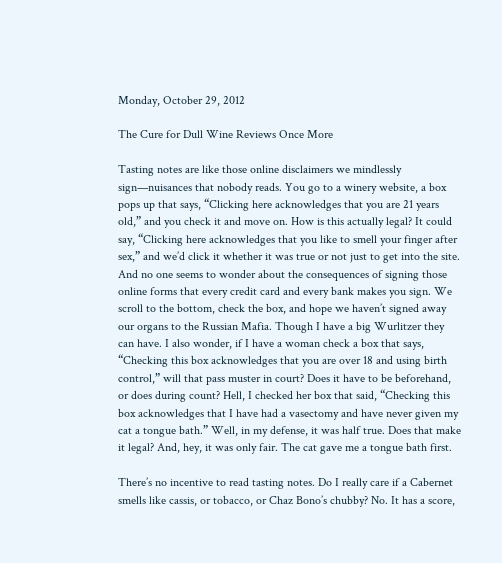Monday, October 29, 2012

The Cure for Dull Wine Reviews Once More

Tasting notes are like those online disclaimers we mindlessly sign—nuisances that nobody reads. You go to a winery website, a box pops up that says, “Clicking here acknowledges that you are 21 years old,” and you check it and move on. How is this actually legal? It could say, “Clicking here acknowledges that you like to smell your finger after sex,” and we’d click it whether it was true or not just to get into the site. And no one seems to wonder about the consequences of signing those online forms that every credit card and every bank makes you sign. We scroll to the bottom, check the box, and hope we haven’t signed away our organs to the Russian Mafia. Though I have a big Wurlitzer they can have. I also wonder, if I have a woman check a box that says, “Checking this box acknowledges that you are over 18 and using birth control,” will that pass muster in court? Does it have to be beforehand, or does during count? Hell, I checked her box that said, “Checking this box acknowledges that I have had a vasectomy and have never given my cat a tongue bath.” Well, in my defense, it was half true. Does that make it legal? And, hey, it was only fair. The cat gave me a tongue bath first.

There’s no incentive to read tasting notes. Do I really care if a Cabernet smells like cassis, or tobacco, or Chaz Bono’s chubby? No. It has a score,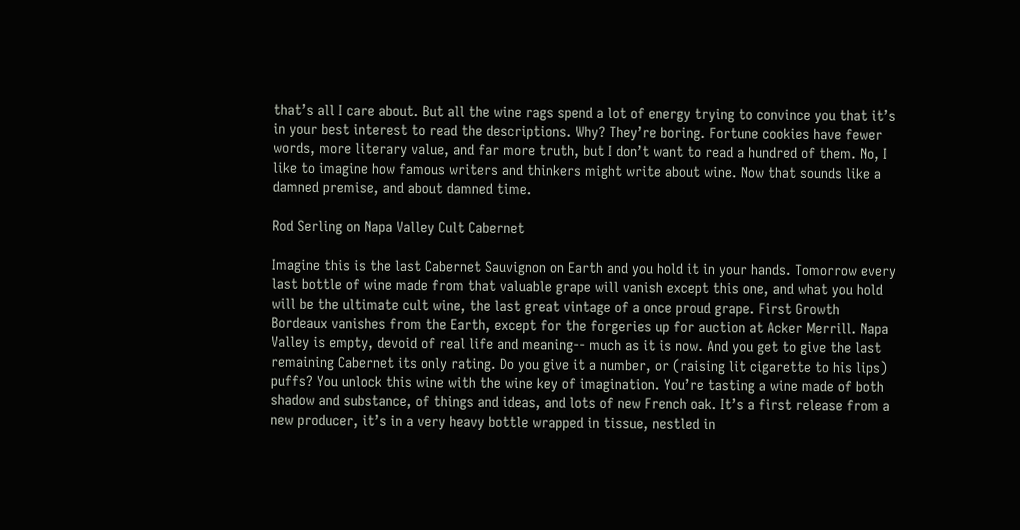that’s all I care about. But all the wine rags spend a lot of energy trying to convince you that it’s in your best interest to read the descriptions. Why? They’re boring. Fortune cookies have fewer words, more literary value, and far more truth, but I don’t want to read a hundred of them. No, I like to imagine how famous writers and thinkers might write about wine. Now that sounds like a damned premise, and about damned time.

Rod Serling on Napa Valley Cult Cabernet

Imagine this is the last Cabernet Sauvignon on Earth and you hold it in your hands. Tomorrow every last bottle of wine made from that valuable grape will vanish except this one, and what you hold will be the ultimate cult wine, the last great vintage of a once proud grape. First Growth Bordeaux vanishes from the Earth, except for the forgeries up for auction at Acker Merrill. Napa Valley is empty, devoid of real life and meaning-- much as it is now. And you get to give the last remaining Cabernet its only rating. Do you give it a number, or (raising lit cigarette to his lips) puffs? You unlock this wine with the wine key of imagination. You’re tasting a wine made of both shadow and substance, of things and ideas, and lots of new French oak. It’s a first release from a new producer, it’s in a very heavy bottle wrapped in tissue, nestled in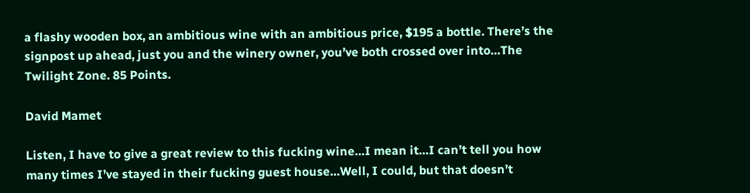a flashy wooden box, an ambitious wine with an ambitious price, $195 a bottle. There’s the signpost up ahead, just you and the winery owner, you’ve both crossed over into…The Twilight Zone. 85 Points.

David Mamet

Listen, I have to give a great review to this fucking wine…I mean it…I can’t tell you how many times I’ve stayed in their fucking guest house…Well, I could, but that doesn’t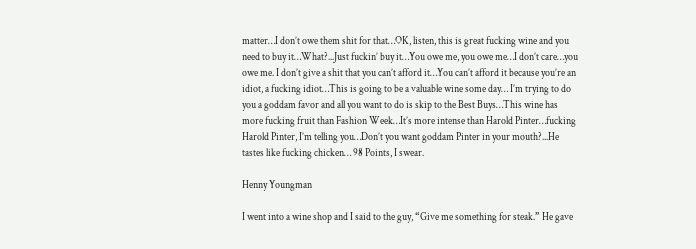matter…I don’t owe them shit for that…OK, listen, this is great fucking wine and you need to buy it…What?...Just fuckin’ buy it…You owe me, you owe me…I don’t care…you owe me. I don’t give a shit that you can’t afford it…You can’t afford it because you’re an idiot, a fucking idiot…This is going to be a valuable wine some day… I’m trying to do you a goddam favor and all you want to do is skip to the Best Buys…This wine has more fucking fruit than Fashion Week…It’s more intense than Harold Pinter…fucking Harold Pinter, I’m telling you…Don’t you want goddam Pinter in your mouth?...He tastes like fucking chicken… 98 Points, I swear.

Henny Youngman

I went into a wine shop and I said to the guy, “Give me something for steak.” He gave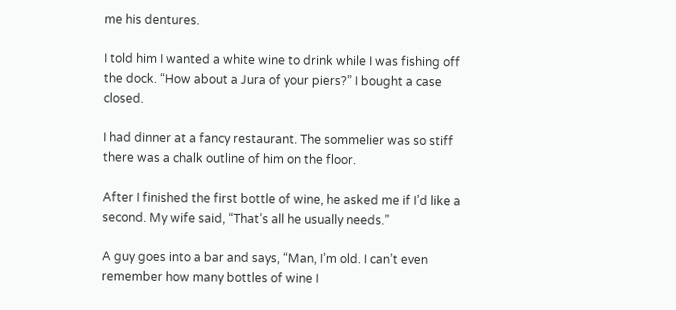me his dentures.

I told him I wanted a white wine to drink while I was fishing off the dock. “How about a Jura of your piers?” I bought a case closed.

I had dinner at a fancy restaurant. The sommelier was so stiff there was a chalk outline of him on the floor.

After I finished the first bottle of wine, he asked me if I’d like a second. My wife said, “That’s all he usually needs.”

A guy goes into a bar and says, “Man, I’m old. I can’t even remember how many bottles of wine I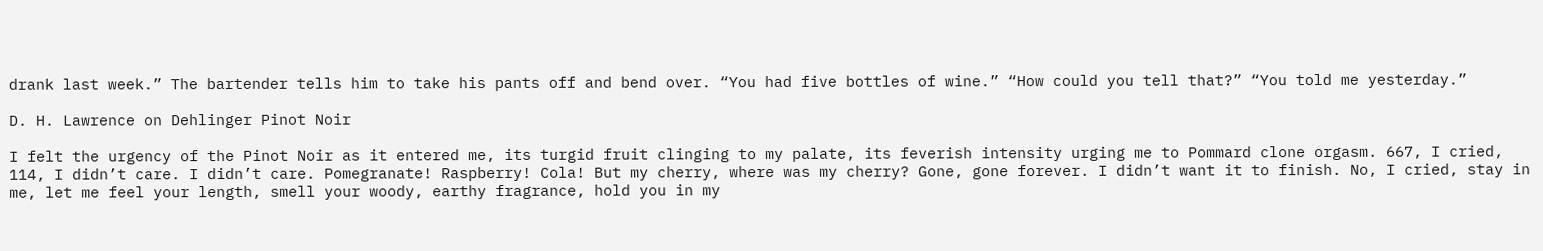drank last week.” The bartender tells him to take his pants off and bend over. “You had five bottles of wine.” “How could you tell that?” “You told me yesterday.”

D. H. Lawrence on Dehlinger Pinot Noir

I felt the urgency of the Pinot Noir as it entered me, its turgid fruit clinging to my palate, its feverish intensity urging me to Pommard clone orgasm. 667, I cried, 114, I didn’t care. I didn’t care. Pomegranate! Raspberry! Cola! But my cherry, where was my cherry? Gone, gone forever. I didn’t want it to finish. No, I cried, stay in me, let me feel your length, smell your woody, earthy fragrance, hold you in my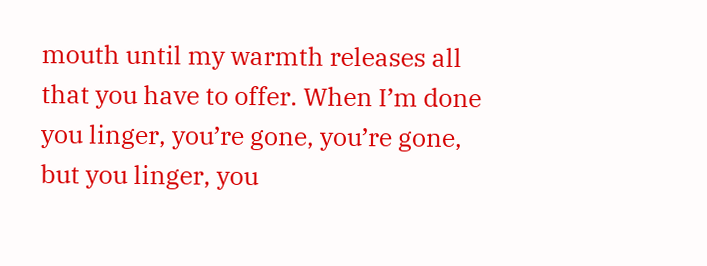mouth until my warmth releases all that you have to offer. When I’m done you linger, you’re gone, you’re gone, but you linger, you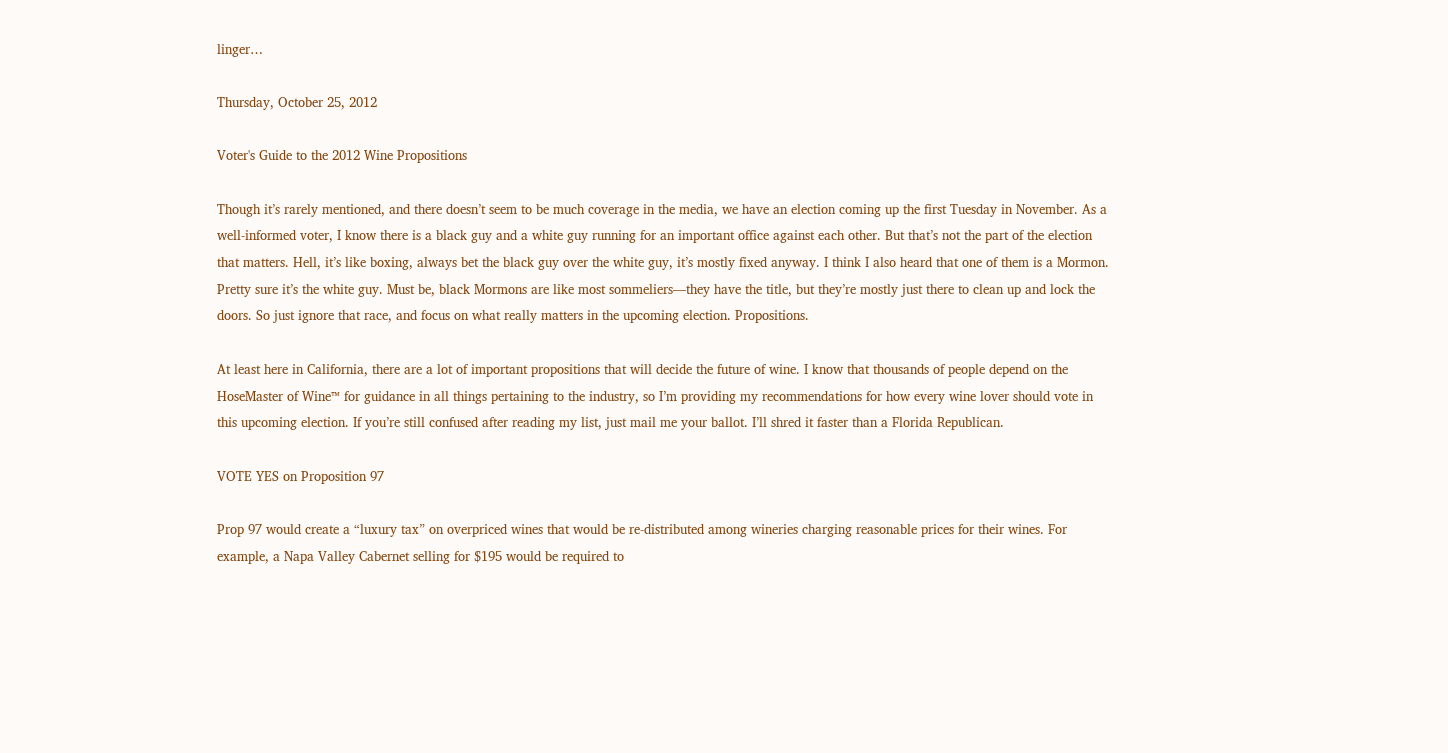linger…

Thursday, October 25, 2012

Voter's Guide to the 2012 Wine Propositions

Though it’s rarely mentioned, and there doesn’t seem to be much coverage in the media, we have an election coming up the first Tuesday in November. As a well-informed voter, I know there is a black guy and a white guy running for an important office against each other. But that’s not the part of the election that matters. Hell, it’s like boxing, always bet the black guy over the white guy, it’s mostly fixed anyway. I think I also heard that one of them is a Mormon. Pretty sure it’s the white guy. Must be, black Mormons are like most sommeliers—they have the title, but they’re mostly just there to clean up and lock the doors. So just ignore that race, and focus on what really matters in the upcoming election. Propositions.

At least here in California, there are a lot of important propositions that will decide the future of wine. I know that thousands of people depend on the HoseMaster of Wine™ for guidance in all things pertaining to the industry, so I’m providing my recommendations for how every wine lover should vote in this upcoming election. If you’re still confused after reading my list, just mail me your ballot. I’ll shred it faster than a Florida Republican.

VOTE YES on Proposition 97

Prop 97 would create a “luxury tax” on overpriced wines that would be re-distributed among wineries charging reasonable prices for their wines. For example, a Napa Valley Cabernet selling for $195 would be required to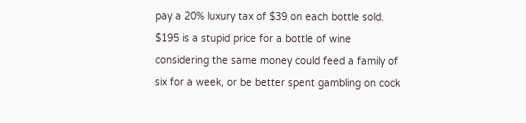pay a 20% luxury tax of $39 on each bottle sold. $195 is a stupid price for a bottle of wine considering the same money could feed a family of six for a week, or be better spent gambling on cock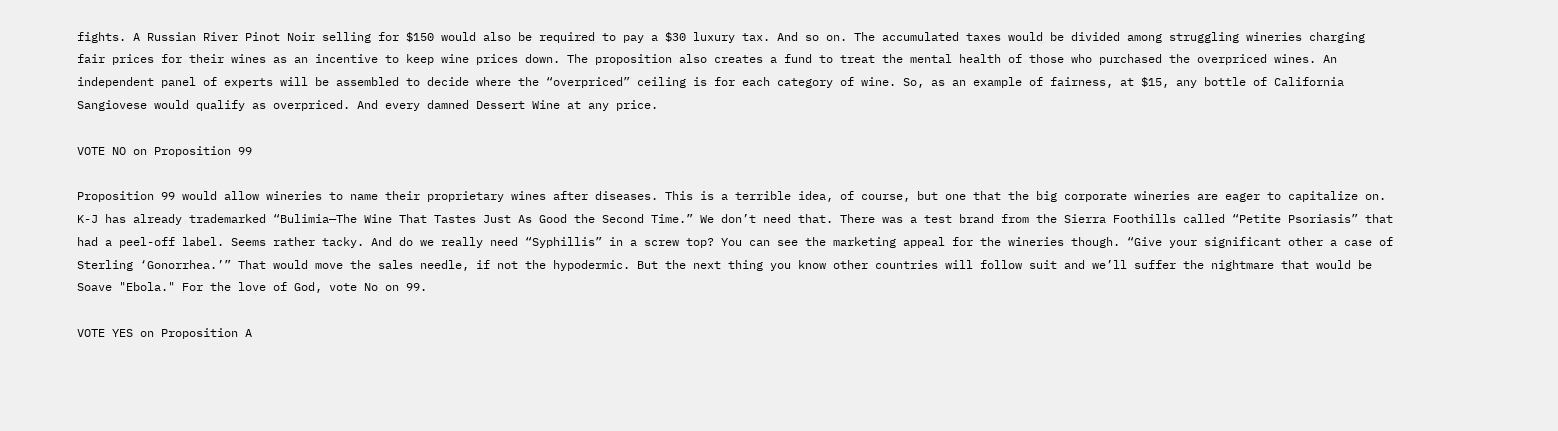fights. A Russian River Pinot Noir selling for $150 would also be required to pay a $30 luxury tax. And so on. The accumulated taxes would be divided among struggling wineries charging fair prices for their wines as an incentive to keep wine prices down. The proposition also creates a fund to treat the mental health of those who purchased the overpriced wines. An independent panel of experts will be assembled to decide where the “overpriced” ceiling is for each category of wine. So, as an example of fairness, at $15, any bottle of California Sangiovese would qualify as overpriced. And every damned Dessert Wine at any price.

VOTE NO on Proposition 99

Proposition 99 would allow wineries to name their proprietary wines after diseases. This is a terrible idea, of course, but one that the big corporate wineries are eager to capitalize on. K-J has already trademarked “Bulimia—The Wine That Tastes Just As Good the Second Time.” We don’t need that. There was a test brand from the Sierra Foothills called “Petite Psoriasis” that had a peel-off label. Seems rather tacky. And do we really need “Syphillis” in a screw top? You can see the marketing appeal for the wineries though. “Give your significant other a case of Sterling ‘Gonorrhea.’” That would move the sales needle, if not the hypodermic. But the next thing you know other countries will follow suit and we’ll suffer the nightmare that would be Soave "Ebola." For the love of God, vote No on 99.

VOTE YES on Proposition A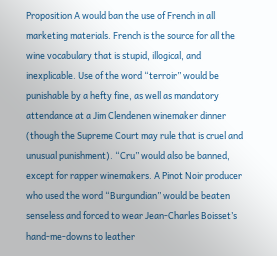Proposition A would ban the use of French in all marketing materials. French is the source for all the wine vocabulary that is stupid, illogical, and inexplicable. Use of the word “terroir” would be punishable by a hefty fine, as well as mandatory attendance at a Jim Clendenen winemaker dinner (though the Supreme Court may rule that is cruel and unusual punishment). “Cru” would also be banned, except for rapper winemakers. A Pinot Noir producer who used the word “Burgundian” would be beaten senseless and forced to wear Jean-Charles Boisset’s hand-me-downs to leather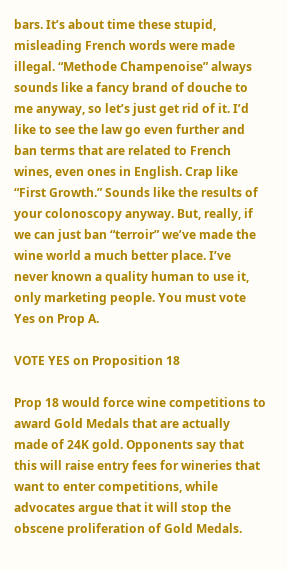bars. It’s about time these stupid, misleading French words were made illegal. “Methode Champenoise” always sounds like a fancy brand of douche to me anyway, so let’s just get rid of it. I’d like to see the law go even further and ban terms that are related to French wines, even ones in English. Crap like “First Growth.” Sounds like the results of your colonoscopy anyway. But, really, if we can just ban “terroir” we’ve made the wine world a much better place. I’ve never known a quality human to use it, only marketing people. You must vote Yes on Prop A.

VOTE YES on Proposition 18

Prop 18 would force wine competitions to award Gold Medals that are actually made of 24K gold. Opponents say that this will raise entry fees for wineries that want to enter competitions, while advocates argue that it will stop the obscene proliferation of Gold Medals.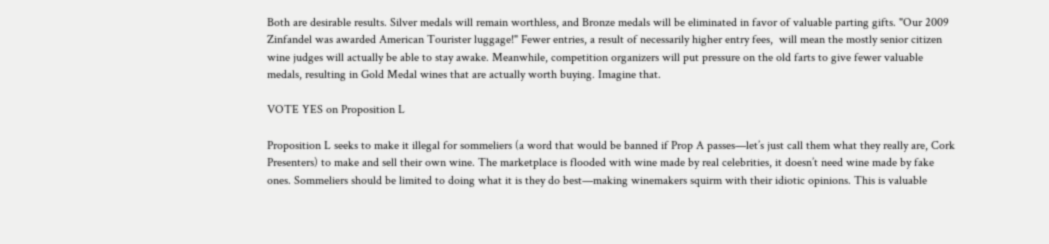Both are desirable results. Silver medals will remain worthless, and Bronze medals will be eliminated in favor of valuable parting gifts. "Our 2009 Zinfandel was awarded American Tourister luggage!" Fewer entries, a result of necessarily higher entry fees,  will mean the mostly senior citizen wine judges will actually be able to stay awake. Meanwhile, competition organizers will put pressure on the old farts to give fewer valuable medals, resulting in Gold Medal wines that are actually worth buying. Imagine that.

VOTE YES on Proposition L

Proposition L seeks to make it illegal for sommeliers (a word that would be banned if Prop A passes—let’s just call them what they really are, Cork Presenters) to make and sell their own wine. The marketplace is flooded with wine made by real celebrities, it doesn’t need wine made by fake ones. Sommeliers should be limited to doing what it is they do best—making winemakers squirm with their idiotic opinions. This is valuable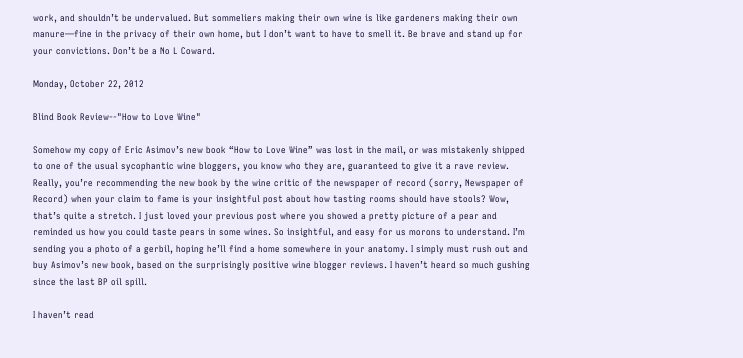work, and shouldn’t be undervalued. But sommeliers making their own wine is like gardeners making their own manure—fine in the privacy of their own home, but I don’t want to have to smell it. Be brave and stand up for your convictions. Don’t be a No L Coward.

Monday, October 22, 2012

Blind Book Review--"How to Love Wine"

Somehow my copy of Eric Asimov’s new book “How to Love Wine” was lost in the mail, or was mistakenly shipped to one of the usual sycophantic wine bloggers, you know who they are, guaranteed to give it a rave review. Really, you’re recommending the new book by the wine critic of the newspaper of record (sorry, Newspaper of Record) when your claim to fame is your insightful post about how tasting rooms should have stools? Wow, that’s quite a stretch. I just loved your previous post where you showed a pretty picture of a pear and reminded us how you could taste pears in some wines. So insightful, and easy for us morons to understand. I’m sending you a photo of a gerbil, hoping he’ll find a home somewhere in your anatomy. I simply must rush out and buy Asimov’s new book, based on the surprisingly positive wine blogger reviews. I haven’t heard so much gushing since the last BP oil spill.

I haven’t read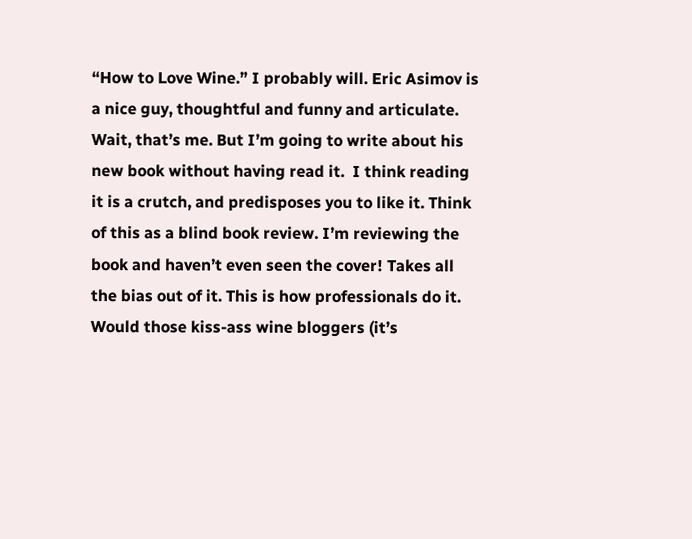“How to Love Wine.” I probably will. Eric Asimov is a nice guy, thoughtful and funny and articulate. Wait, that’s me. But I’m going to write about his new book without having read it.  I think reading it is a crutch, and predisposes you to like it. Think of this as a blind book review. I’m reviewing the book and haven’t even seen the cover! Takes all the bias out of it. This is how professionals do it. Would those kiss-ass wine bloggers (it’s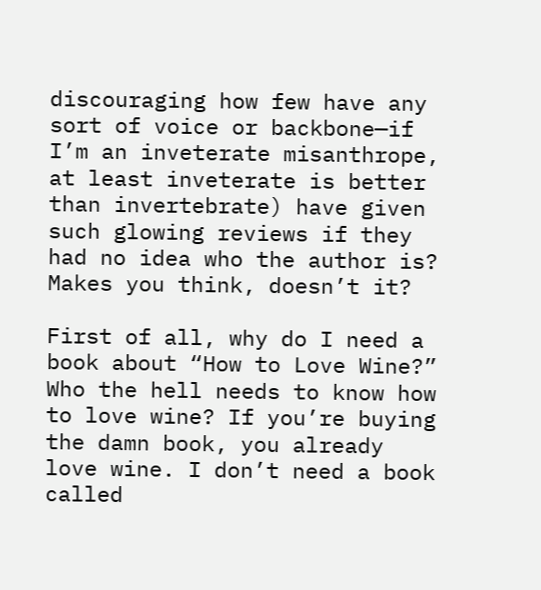discouraging how few have any sort of voice or backbone—if I’m an inveterate misanthrope, at least inveterate is better than invertebrate) have given such glowing reviews if they had no idea who the author is? Makes you think, doesn’t it?

First of all, why do I need a book about “How to Love Wine?” Who the hell needs to know how to love wine? If you’re buying the damn book, you already love wine. I don’t need a book called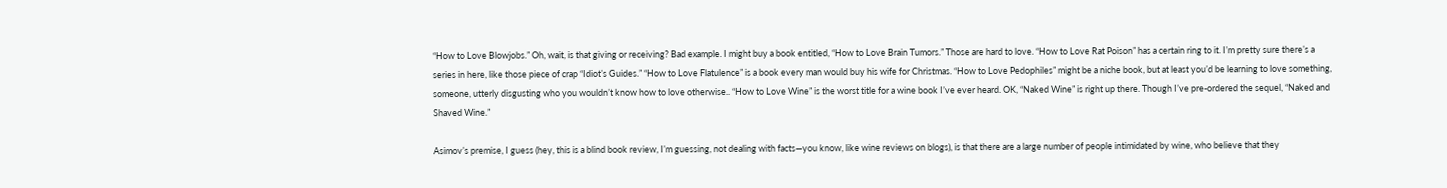“How to Love Blowjobs.” Oh, wait, is that giving or receiving? Bad example. I might buy a book entitled, “How to Love Brain Tumors.” Those are hard to love. “How to Love Rat Poison” has a certain ring to it. I’m pretty sure there’s a series in here, like those piece of crap “Idiot’s Guides.” “How to Love Flatulence” is a book every man would buy his wife for Christmas. “How to Love Pedophiles” might be a niche book, but at least you’d be learning to love something, someone, utterly disgusting who you wouldn’t know how to love otherwise.. “How to Love Wine” is the worst title for a wine book I’ve ever heard. OK, “Naked Wine” is right up there. Though I’ve pre-ordered the sequel, “Naked and Shaved Wine.”

Asimov’s premise, I guess (hey, this is a blind book review, I’m guessing, not dealing with facts—you know, like wine reviews on blogs), is that there are a large number of people intimidated by wine, who believe that they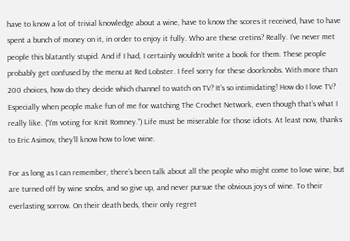have to know a lot of trivial knowledge about a wine, have to know the scores it received, have to have spent a bunch of money on it, in order to enjoy it fully. Who are these cretins? Really. I’ve never met people this blatantly stupid. And if I had, I certainly wouldn’t write a book for them. These people probably get confused by the menu at Red Lobster. I feel sorry for these doorknobs. With more than 200 choices, how do they decide which channel to watch on TV? It’s so intimidating! How do I love TV? Especially when people make fun of me for watching The Crochet Network, even though that’s what I really like. (“I’m voting for Knit Romney.”) Life must be miserable for those idiots. At least now, thanks to Eric Asimov, they’ll know how to love wine.

For as long as I can remember, there’s been talk about all the people who might come to love wine, but are turned off by wine snobs, and so give up, and never pursue the obvious joys of wine. To their everlasting sorrow. On their death beds, their only regret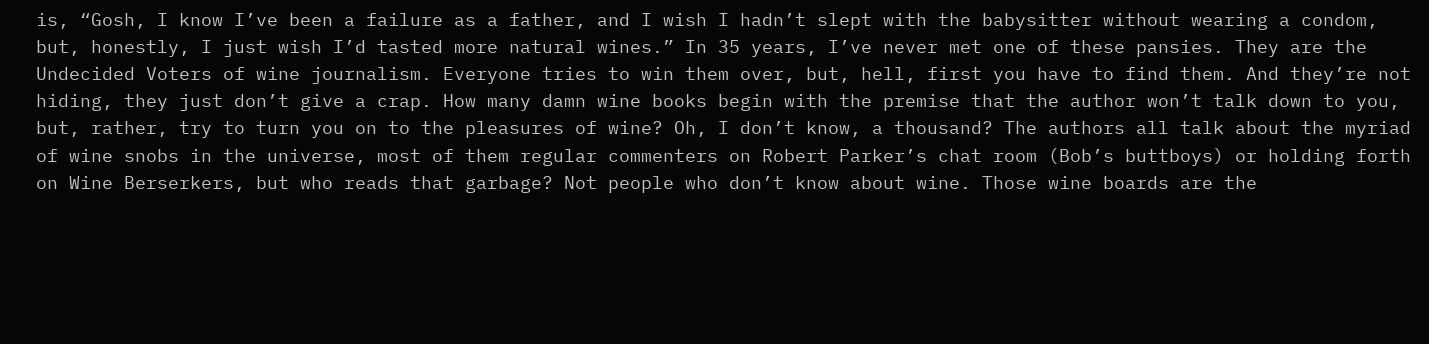is, “Gosh, I know I’ve been a failure as a father, and I wish I hadn’t slept with the babysitter without wearing a condom, but, honestly, I just wish I’d tasted more natural wines.” In 35 years, I’ve never met one of these pansies. They are the Undecided Voters of wine journalism. Everyone tries to win them over, but, hell, first you have to find them. And they’re not hiding, they just don’t give a crap. How many damn wine books begin with the premise that the author won’t talk down to you, but, rather, try to turn you on to the pleasures of wine? Oh, I don’t know, a thousand? The authors all talk about the myriad of wine snobs in the universe, most of them regular commenters on Robert Parker’s chat room (Bob’s buttboys) or holding forth on Wine Berserkers, but who reads that garbage? Not people who don’t know about wine. Those wine boards are the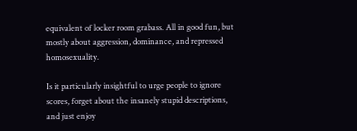equivalent of locker room grabass. All in good fun, but mostly about aggression, dominance, and repressed homosexuality.

Is it particularly insightful to urge people to ignore scores, forget about the insanely stupid descriptions, and just enjoy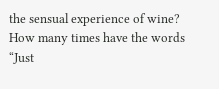the sensual experience of wine? How many times have the words “Just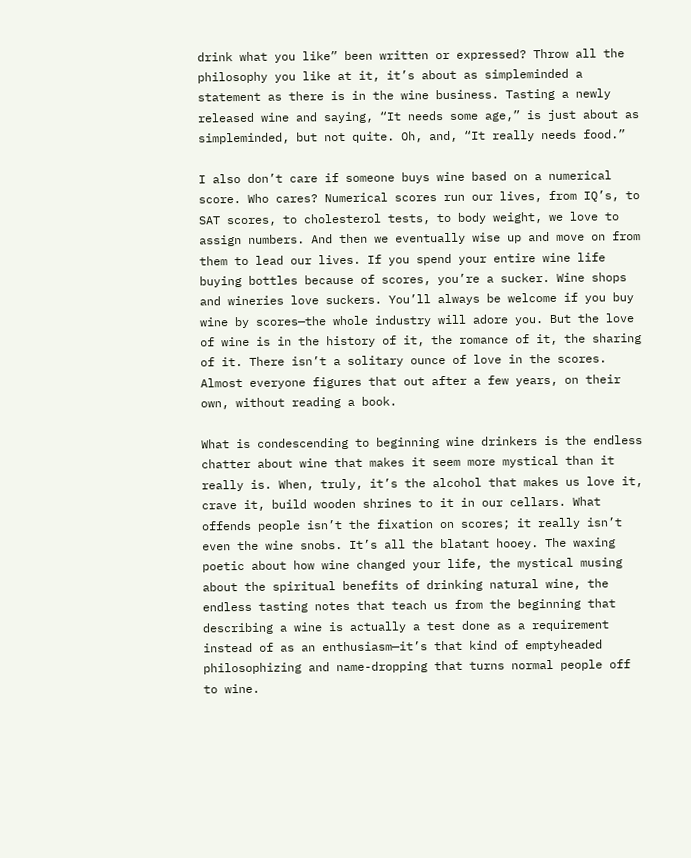drink what you like” been written or expressed? Throw all the philosophy you like at it, it’s about as simpleminded a statement as there is in the wine business. Tasting a newly released wine and saying, “It needs some age,” is just about as simpleminded, but not quite. Oh, and, “It really needs food.”

I also don’t care if someone buys wine based on a numerical score. Who cares? Numerical scores run our lives, from IQ’s, to SAT scores, to cholesterol tests, to body weight, we love to assign numbers. And then we eventually wise up and move on from them to lead our lives. If you spend your entire wine life buying bottles because of scores, you’re a sucker. Wine shops and wineries love suckers. You’ll always be welcome if you buy wine by scores—the whole industry will adore you. But the love of wine is in the history of it, the romance of it, the sharing of it. There isn’t a solitary ounce of love in the scores. Almost everyone figures that out after a few years, on their own, without reading a book.

What is condescending to beginning wine drinkers is the endless chatter about wine that makes it seem more mystical than it really is. When, truly, it’s the alcohol that makes us love it, crave it, build wooden shrines to it in our cellars. What offends people isn’t the fixation on scores; it really isn’t even the wine snobs. It’s all the blatant hooey. The waxing poetic about how wine changed your life, the mystical musing about the spiritual benefits of drinking natural wine, the endless tasting notes that teach us from the beginning that describing a wine is actually a test done as a requirement instead of as an enthusiasm—it’s that kind of emptyheaded philosophizing and name-dropping that turns normal people off to wine.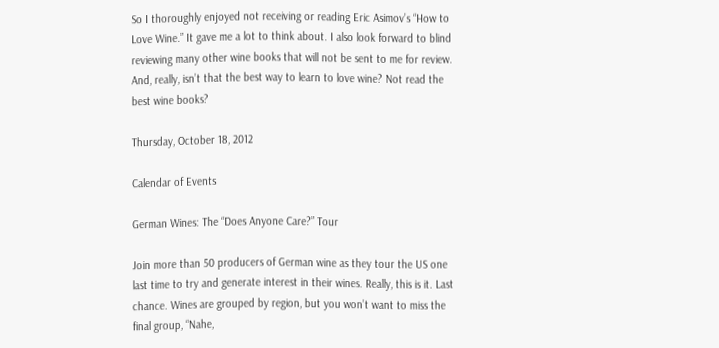So I thoroughly enjoyed not receiving or reading Eric Asimov’s “How to Love Wine.” It gave me a lot to think about. I also look forward to blind reviewing many other wine books that will not be sent to me for review. And, really, isn’t that the best way to learn to love wine? Not read the best wine books?

Thursday, October 18, 2012

Calendar of Events

German Wines: The “Does Anyone Care?” Tour

Join more than 50 producers of German wine as they tour the US one last time to try and generate interest in their wines. Really, this is it. Last chance. Wines are grouped by region, but you won’t want to miss the final group, “Nahe,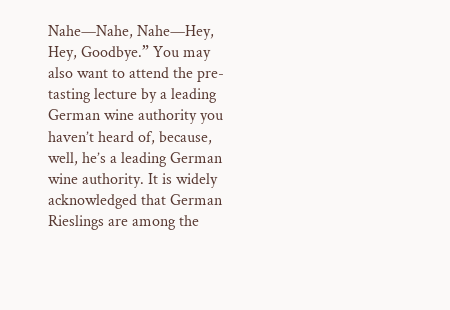Nahe—Nahe, Nahe—Hey, Hey, Goodbye.” You may also want to attend the pre-tasting lecture by a leading German wine authority you haven’t heard of, because, well, he’s a leading German wine authority. It is widely acknowledged that German Rieslings are among the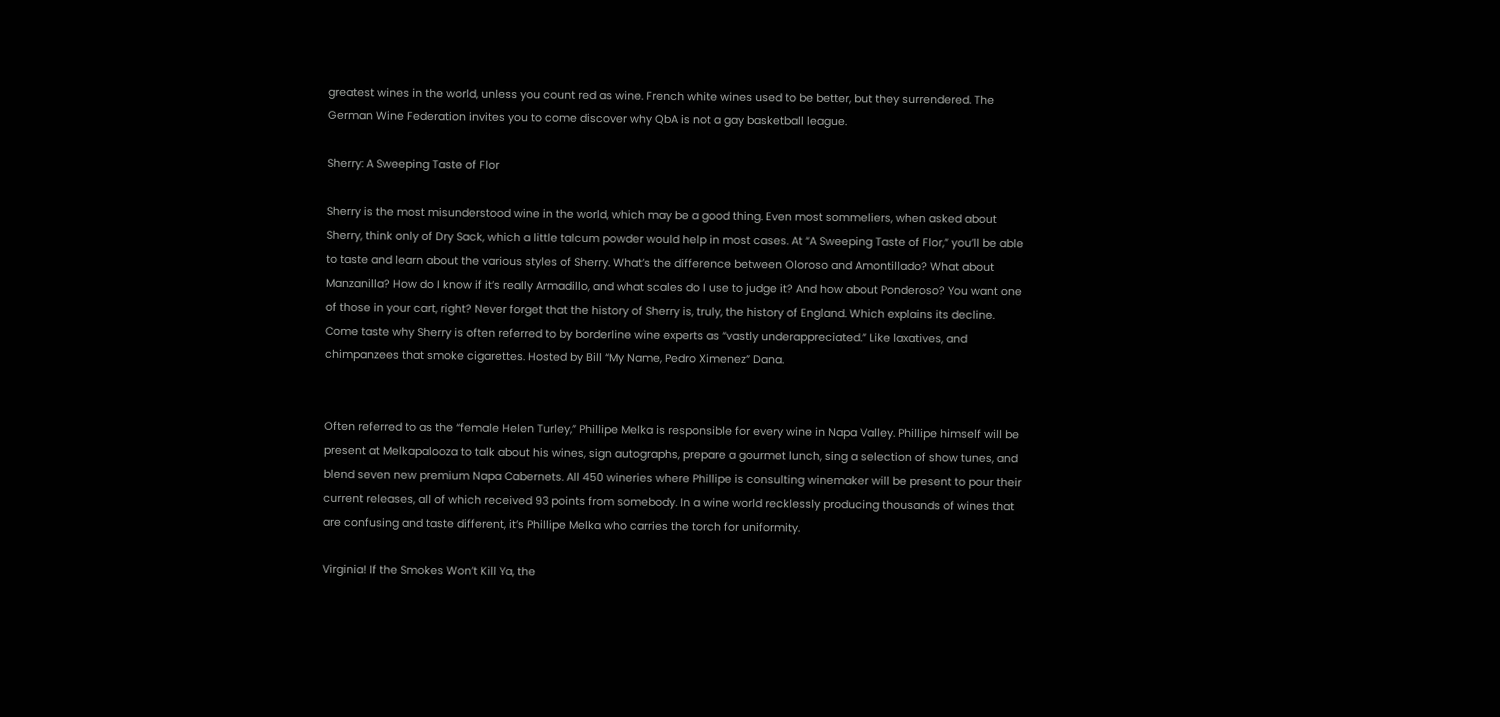greatest wines in the world, unless you count red as wine. French white wines used to be better, but they surrendered. The German Wine Federation invites you to come discover why QbA is not a gay basketball league.

Sherry: A Sweeping Taste of Flor

Sherry is the most misunderstood wine in the world, which may be a good thing. Even most sommeliers, when asked about Sherry, think only of Dry Sack, which a little talcum powder would help in most cases. At “A Sweeping Taste of Flor,” you’ll be able to taste and learn about the various styles of Sherry. What’s the difference between Oloroso and Amontillado? What about Manzanilla? How do I know if it’s really Armadillo, and what scales do I use to judge it? And how about Ponderoso? You want one of those in your cart, right? Never forget that the history of Sherry is, truly, the history of England. Which explains its decline. Come taste why Sherry is often referred to by borderline wine experts as “vastly underappreciated.” Like laxatives, and chimpanzees that smoke cigarettes. Hosted by Bill “My Name, Pedro Ximenez” Dana.


Often referred to as the “female Helen Turley,” Phillipe Melka is responsible for every wine in Napa Valley. Phillipe himself will be present at Melkapalooza to talk about his wines, sign autographs, prepare a gourmet lunch, sing a selection of show tunes, and blend seven new premium Napa Cabernets. All 450 wineries where Phillipe is consulting winemaker will be present to pour their current releases, all of which received 93 points from somebody. In a wine world recklessly producing thousands of wines that are confusing and taste different, it’s Phillipe Melka who carries the torch for uniformity.

Virginia! If the Smokes Won’t Kill Ya, the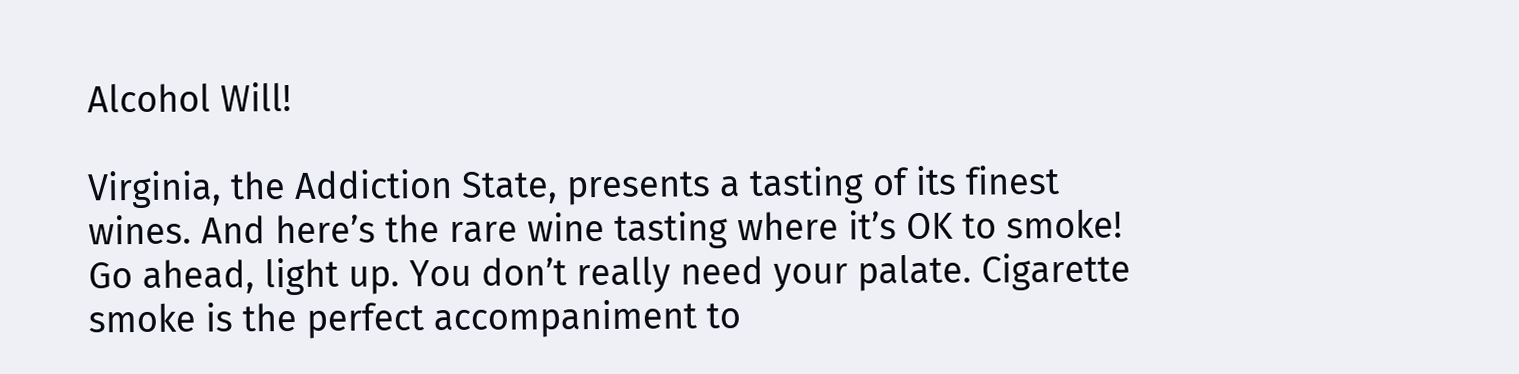Alcohol Will!

Virginia, the Addiction State, presents a tasting of its finest wines. And here’s the rare wine tasting where it’s OK to smoke! Go ahead, light up. You don’t really need your palate. Cigarette smoke is the perfect accompaniment to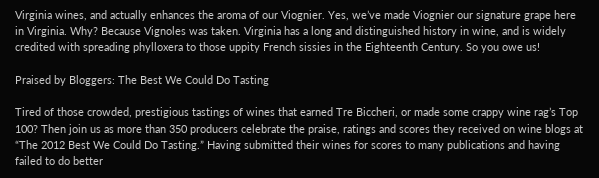Virginia wines, and actually enhances the aroma of our Viognier. Yes, we’ve made Viognier our signature grape here in Virginia. Why? Because Vignoles was taken. Virginia has a long and distinguished history in wine, and is widely credited with spreading phylloxera to those uppity French sissies in the Eighteenth Century. So you owe us!

Praised by Bloggers: The Best We Could Do Tasting

Tired of those crowded, prestigious tastings of wines that earned Tre Biccheri, or made some crappy wine rag’s Top 100? Then join us as more than 350 producers celebrate the praise, ratings and scores they received on wine blogs at “The 2012 Best We Could Do Tasting.” Having submitted their wines for scores to many publications and having failed to do better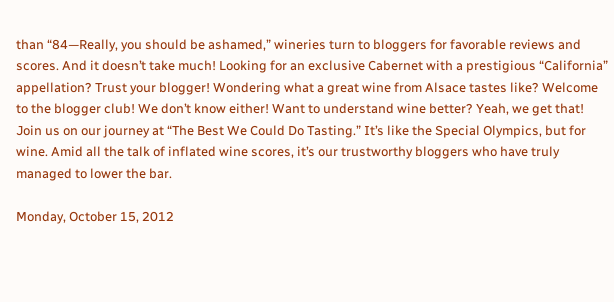than “84—Really, you should be ashamed,” wineries turn to bloggers for favorable reviews and scores. And it doesn’t take much! Looking for an exclusive Cabernet with a prestigious “California” appellation? Trust your blogger! Wondering what a great wine from Alsace tastes like? Welcome to the blogger club! We don’t know either! Want to understand wine better? Yeah, we get that! Join us on our journey at “The Best We Could Do Tasting.” It’s like the Special Olympics, but for wine. Amid all the talk of inflated wine scores, it’s our trustworthy bloggers who have truly managed to lower the bar.

Monday, October 15, 2012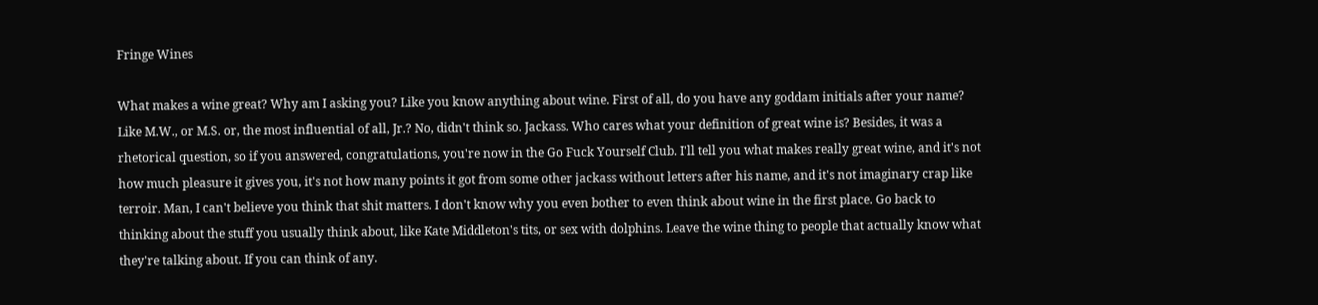Fringe Wines

What makes a wine great? Why am I asking you? Like you know anything about wine. First of all, do you have any goddam initials after your name? Like M.W., or M.S. or, the most influential of all, Jr.? No, didn't think so. Jackass. Who cares what your definition of great wine is? Besides, it was a rhetorical question, so if you answered, congratulations, you're now in the Go Fuck Yourself Club. I'll tell you what makes really great wine, and it's not how much pleasure it gives you, it's not how many points it got from some other jackass without letters after his name, and it's not imaginary crap like terroir. Man, I can't believe you think that shit matters. I don't know why you even bother to even think about wine in the first place. Go back to thinking about the stuff you usually think about, like Kate Middleton's tits, or sex with dolphins. Leave the wine thing to people that actually know what they're talking about. If you can think of any.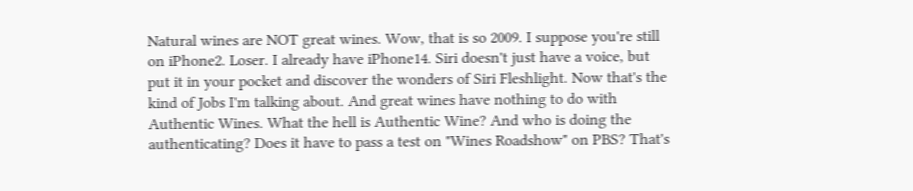Natural wines are NOT great wines. Wow, that is so 2009. I suppose you're still on iPhone2. Loser. I already have iPhone14. Siri doesn't just have a voice, but put it in your pocket and discover the wonders of Siri Fleshlight. Now that's the kind of Jobs I'm talking about. And great wines have nothing to do with Authentic Wines. What the hell is Authentic Wine? And who is doing the authenticating? Does it have to pass a test on "Wines Roadshow" on PBS? That's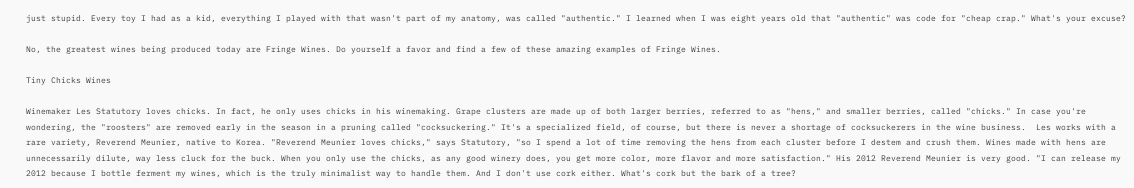just stupid. Every toy I had as a kid, everything I played with that wasn't part of my anatomy, was called "authentic." I learned when I was eight years old that "authentic" was code for "cheap crap." What's your excuse?

No, the greatest wines being produced today are Fringe Wines. Do yourself a favor and find a few of these amazing examples of Fringe Wines.

Tiny Chicks Wines

Winemaker Les Statutory loves chicks. In fact, he only uses chicks in his winemaking. Grape clusters are made up of both larger berries, referred to as "hens," and smaller berries, called "chicks." In case you're wondering, the "roosters" are removed early in the season in a pruning called "cocksuckering." It's a specialized field, of course, but there is never a shortage of cocksuckerers in the wine business.  Les works with a rare variety, Reverend Meunier, native to Korea. "Reverend Meunier loves chicks," says Statutory, "so I spend a lot of time removing the hens from each cluster before I destem and crush them. Wines made with hens are unnecessarily dilute, way less cluck for the buck. When you only use the chicks, as any good winery does, you get more color, more flavor and more satisfaction." His 2012 Reverend Meunier is very good. "I can release my 2012 because I bottle ferment my wines, which is the truly minimalist way to handle them. And I don't use cork either. What's cork but the bark of a tree?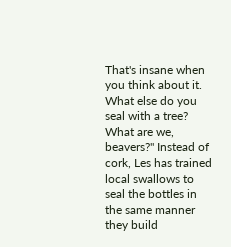That's insane when you think about it. What else do you seal with a tree? What are we, beavers?" Instead of cork, Les has trained local swallows to seal the bottles in the same manner they build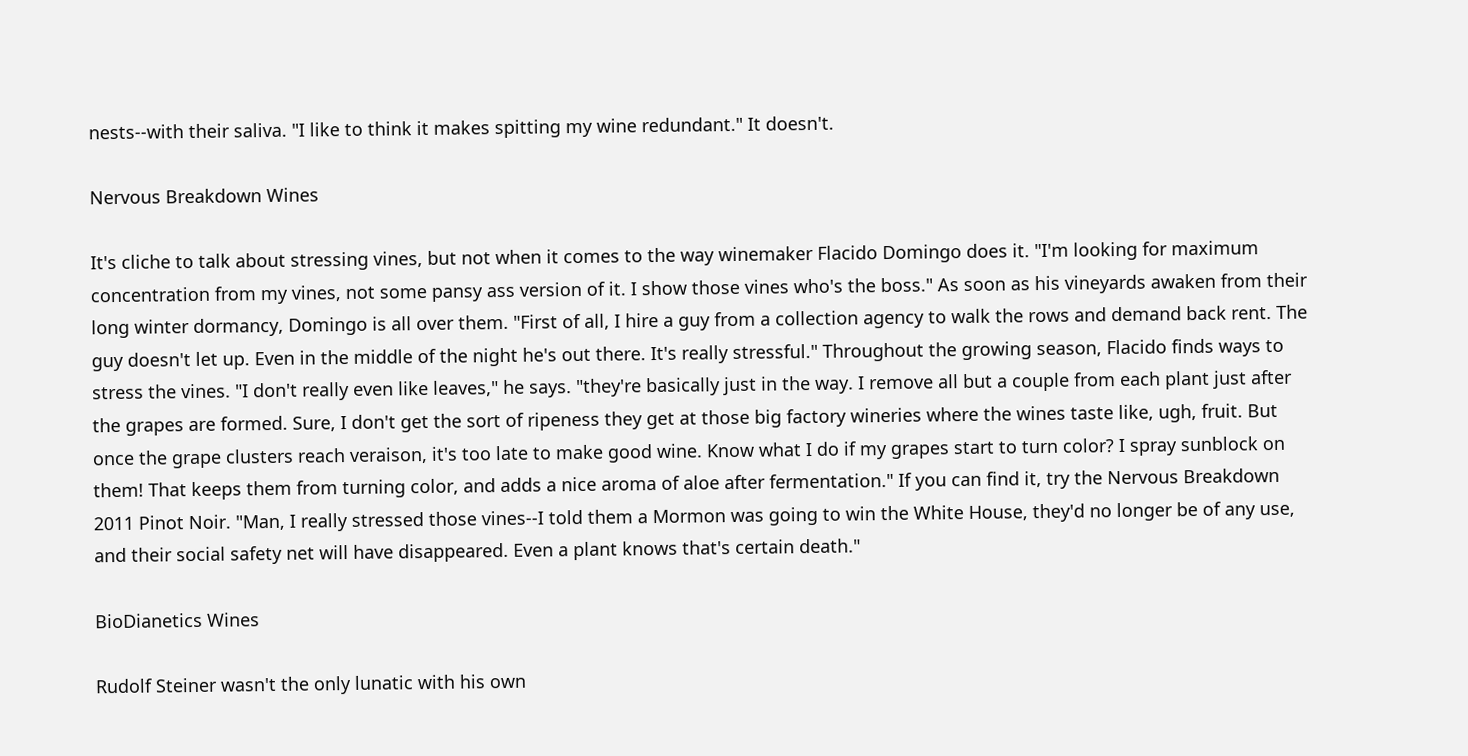nests--with their saliva. "I like to think it makes spitting my wine redundant." It doesn't.

Nervous Breakdown Wines

It's cliche to talk about stressing vines, but not when it comes to the way winemaker Flacido Domingo does it. "I'm looking for maximum concentration from my vines, not some pansy ass version of it. I show those vines who's the boss." As soon as his vineyards awaken from their long winter dormancy, Domingo is all over them. "First of all, I hire a guy from a collection agency to walk the rows and demand back rent. The guy doesn't let up. Even in the middle of the night he's out there. It's really stressful." Throughout the growing season, Flacido finds ways to stress the vines. "I don't really even like leaves," he says. "they're basically just in the way. I remove all but a couple from each plant just after the grapes are formed. Sure, I don't get the sort of ripeness they get at those big factory wineries where the wines taste like, ugh, fruit. But once the grape clusters reach veraison, it's too late to make good wine. Know what I do if my grapes start to turn color? I spray sunblock on them! That keeps them from turning color, and adds a nice aroma of aloe after fermentation." If you can find it, try the Nervous Breakdown 2011 Pinot Noir. "Man, I really stressed those vines--I told them a Mormon was going to win the White House, they'd no longer be of any use, and their social safety net will have disappeared. Even a plant knows that's certain death."

BioDianetics Wines

Rudolf Steiner wasn't the only lunatic with his own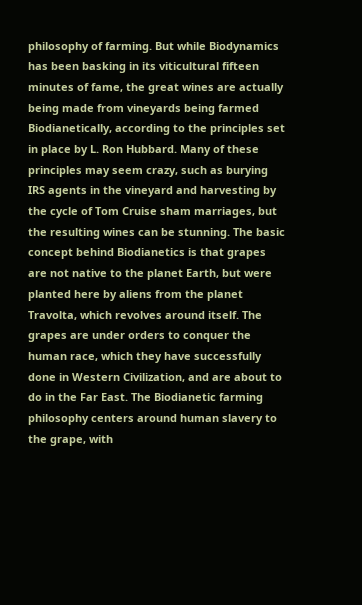philosophy of farming. But while Biodynamics has been basking in its viticultural fifteen minutes of fame, the great wines are actually being made from vineyards being farmed Biodianetically, according to the principles set in place by L. Ron Hubbard. Many of these principles may seem crazy, such as burying IRS agents in the vineyard and harvesting by the cycle of Tom Cruise sham marriages, but the resulting wines can be stunning. The basic concept behind Biodianetics is that grapes are not native to the planet Earth, but were planted here by aliens from the planet Travolta, which revolves around itself. The grapes are under orders to conquer the human race, which they have successfully done in Western Civilization, and are about to do in the Far East. The Biodianetic farming philosophy centers around human slavery to the grape, with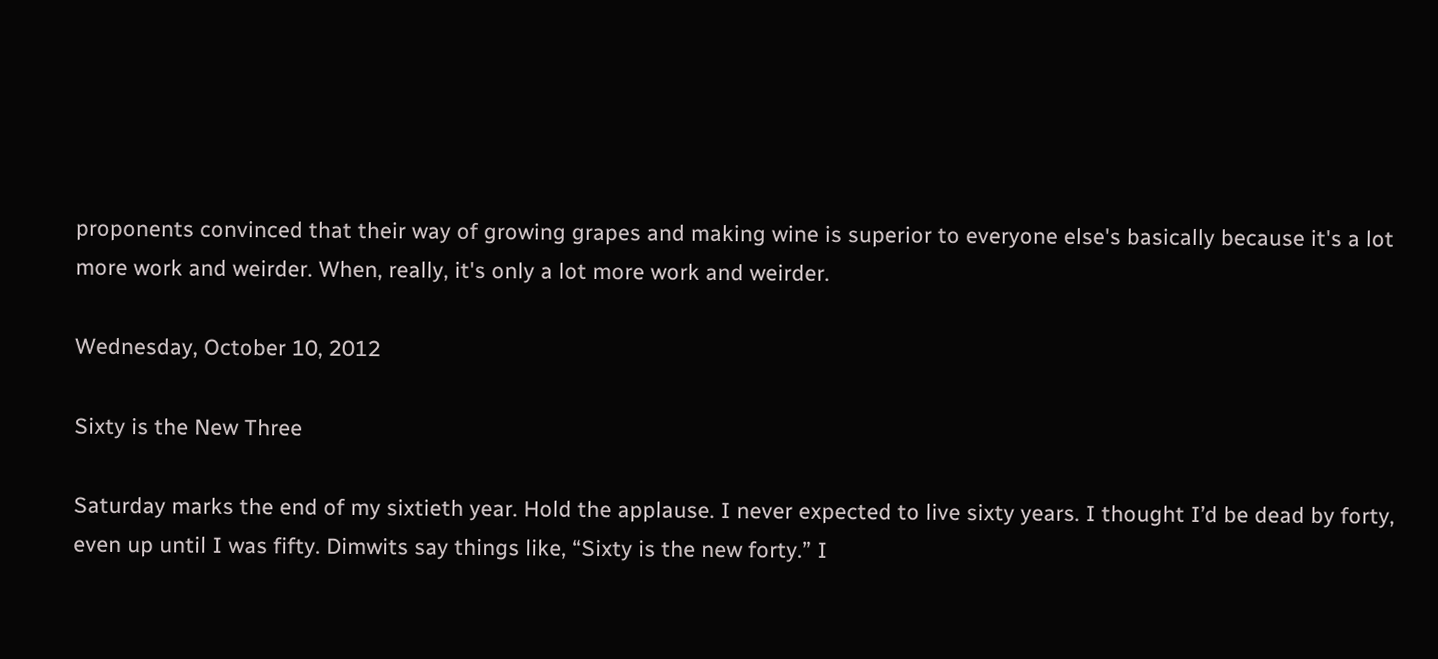proponents convinced that their way of growing grapes and making wine is superior to everyone else's basically because it's a lot more work and weirder. When, really, it's only a lot more work and weirder.

Wednesday, October 10, 2012

Sixty is the New Three

Saturday marks the end of my sixtieth year. Hold the applause. I never expected to live sixty years. I thought I’d be dead by forty, even up until I was fifty. Dimwits say things like, “Sixty is the new forty.” I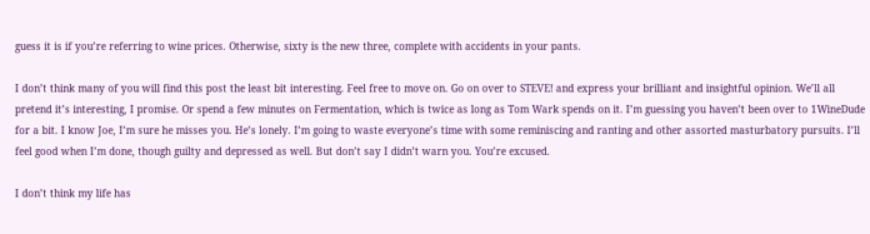guess it is if you’re referring to wine prices. Otherwise, sixty is the new three, complete with accidents in your pants.

I don’t think many of you will find this post the least bit interesting. Feel free to move on. Go on over to STEVE! and express your brilliant and insightful opinion. We’ll all pretend it’s interesting, I promise. Or spend a few minutes on Fermentation, which is twice as long as Tom Wark spends on it. I’m guessing you haven’t been over to 1WineDude for a bit. I know Joe, I’m sure he misses you. He’s lonely. I’m going to waste everyone’s time with some reminiscing and ranting and other assorted masturbatory pursuits. I’ll feel good when I’m done, though guilty and depressed as well. But don’t say I didn’t warn you. You’re excused.

I don’t think my life has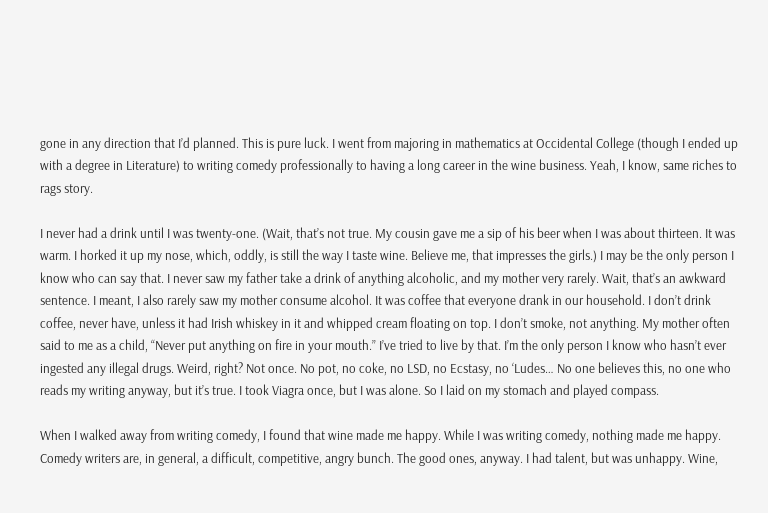gone in any direction that I’d planned. This is pure luck. I went from majoring in mathematics at Occidental College (though I ended up with a degree in Literature) to writing comedy professionally to having a long career in the wine business. Yeah, I know, same riches to rags story.

I never had a drink until I was twenty-one. (Wait, that’s not true. My cousin gave me a sip of his beer when I was about thirteen. It was warm. I horked it up my nose, which, oddly, is still the way I taste wine. Believe me, that impresses the girls.) I may be the only person I know who can say that. I never saw my father take a drink of anything alcoholic, and my mother very rarely. Wait, that’s an awkward sentence. I meant, I also rarely saw my mother consume alcohol. It was coffee that everyone drank in our household. I don’t drink coffee, never have, unless it had Irish whiskey in it and whipped cream floating on top. I don’t smoke, not anything. My mother often said to me as a child, “Never put anything on fire in your mouth.” I’ve tried to live by that. I’m the only person I know who hasn’t ever ingested any illegal drugs. Weird, right? Not once. No pot, no coke, no LSD, no Ecstasy, no ‘Ludes… No one believes this, no one who reads my writing anyway, but it’s true. I took Viagra once, but I was alone. So I laid on my stomach and played compass.

When I walked away from writing comedy, I found that wine made me happy. While I was writing comedy, nothing made me happy. Comedy writers are, in general, a difficult, competitive, angry bunch. The good ones, anyway. I had talent, but was unhappy. Wine,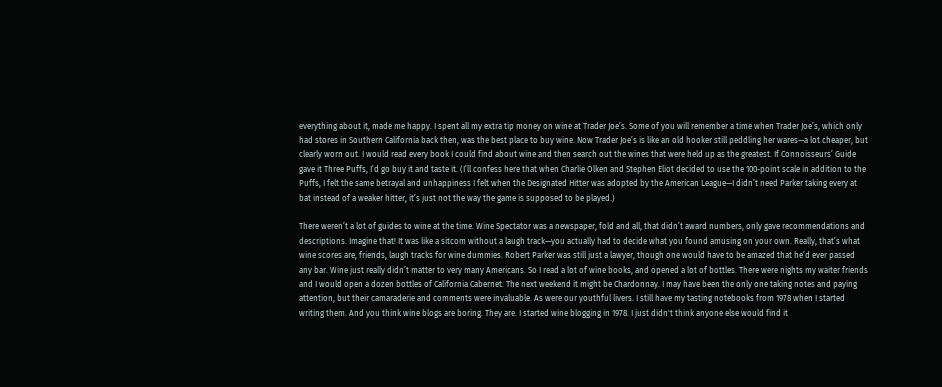everything about it, made me happy. I spent all my extra tip money on wine at Trader Joe’s. Some of you will remember a time when Trader Joe’s, which only had stores in Southern California back then, was the best place to buy wine. Now Trader Joe’s is like an old hooker still peddling her wares—a lot cheaper, but clearly worn out. I would read every book I could find about wine and then search out the wines that were held up as the greatest. If Connoisseurs’ Guide gave it Three Puffs, I’d go buy it and taste it. (I’ll confess here that when Charlie Olken and Stephen Eliot decided to use the 100-point scale in addition to the Puffs, I felt the same betrayal and unhappiness I felt when the Designated Hitter was adopted by the American League—I didn’t need Parker taking every at bat instead of a weaker hitter, it’s just not the way the game is supposed to be played.)

There weren’t a lot of guides to wine at the time. Wine Spectator was a newspaper, fold and all, that didn’t award numbers, only gave recommendations and descriptions. Imagine that! It was like a sitcom without a laugh track—you actually had to decide what you found amusing on your own. Really, that’s what wine scores are, friends, laugh tracks for wine dummies. Robert Parker was still just a lawyer, though one would have to be amazed that he’d ever passed any bar. Wine just really didn’t matter to very many Americans. So I read a lot of wine books, and opened a lot of bottles. There were nights my waiter friends and I would open a dozen bottles of California Cabernet. The next weekend it might be Chardonnay. I may have been the only one taking notes and paying attention, but their camaraderie and comments were invaluable. As were our youthful livers. I still have my tasting notebooks from 1978 when I started writing them. And you think wine blogs are boring. They are. I started wine blogging in 1978. I just didn't think anyone else would find it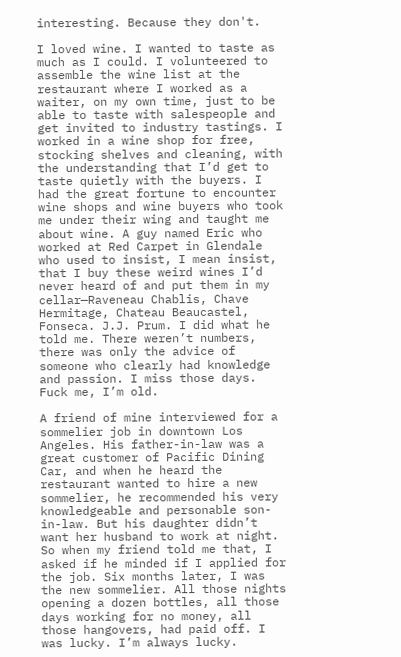interesting. Because they don't.

I loved wine. I wanted to taste as much as I could. I volunteered to assemble the wine list at the restaurant where I worked as a waiter, on my own time, just to be able to taste with salespeople and get invited to industry tastings. I worked in a wine shop for free, stocking shelves and cleaning, with the understanding that I’d get to taste quietly with the buyers. I had the great fortune to encounter wine shops and wine buyers who took me under their wing and taught me about wine. A guy named Eric who worked at Red Carpet in Glendale who used to insist, I mean insist, that I buy these weird wines I’d never heard of and put them in my cellar—Raveneau Chablis, Chave Hermitage, Chateau Beaucastel, Fonseca. J.J. Prum. I did what he told me. There weren’t numbers, there was only the advice of someone who clearly had knowledge and passion. I miss those days. Fuck me, I’m old.

A friend of mine interviewed for a sommelier job in downtown Los Angeles. His father-in-law was a great customer of Pacific Dining Car, and when he heard the restaurant wanted to hire a new sommelier, he recommended his very knowledgeable and personable son-in-law. But his daughter didn’t want her husband to work at night. So when my friend told me that, I asked if he minded if I applied for the job. Six months later, I was the new sommelier. All those nights opening a dozen bottles, all those days working for no money, all those hangovers, had paid off. I was lucky. I’m always lucky.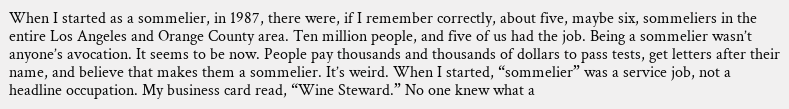When I started as a sommelier, in 1987, there were, if I remember correctly, about five, maybe six, sommeliers in the entire Los Angeles and Orange County area. Ten million people, and five of us had the job. Being a sommelier wasn’t anyone’s avocation. It seems to be now. People pay thousands and thousands of dollars to pass tests, get letters after their name, and believe that makes them a sommelier. It’s weird. When I started, “sommelier” was a service job, not a headline occupation. My business card read, “Wine Steward.” No one knew what a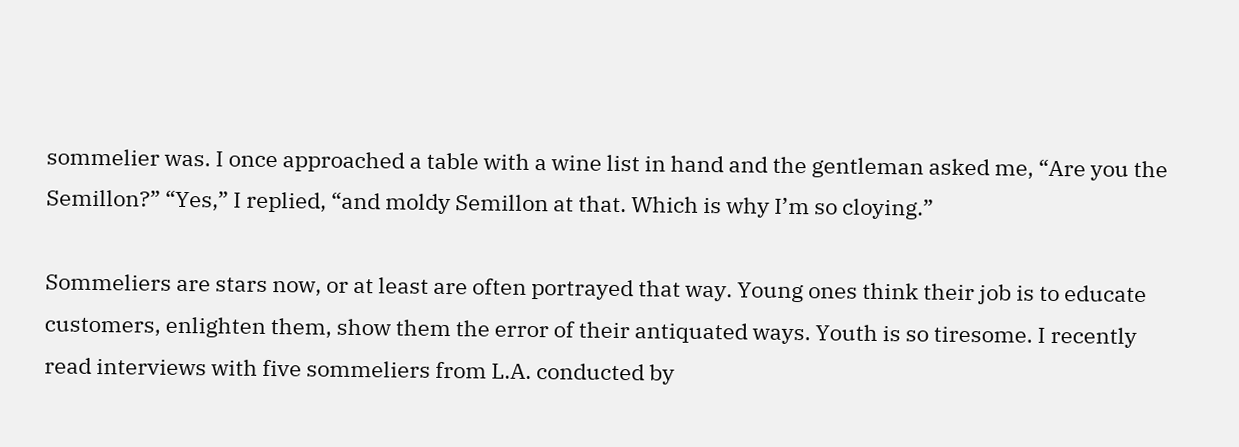sommelier was. I once approached a table with a wine list in hand and the gentleman asked me, “Are you the Semillon?” “Yes,” I replied, “and moldy Semillon at that. Which is why I’m so cloying.”

Sommeliers are stars now, or at least are often portrayed that way. Young ones think their job is to educate customers, enlighten them, show them the error of their antiquated ways. Youth is so tiresome. I recently read interviews with five sommeliers from L.A. conducted by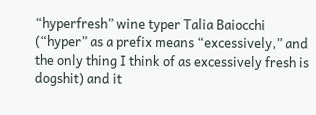“hyperfresh” wine typer Talia Baiocchi  (“hyper” as a prefix means “excessively,” and the only thing I think of as excessively fresh is dogshit) and it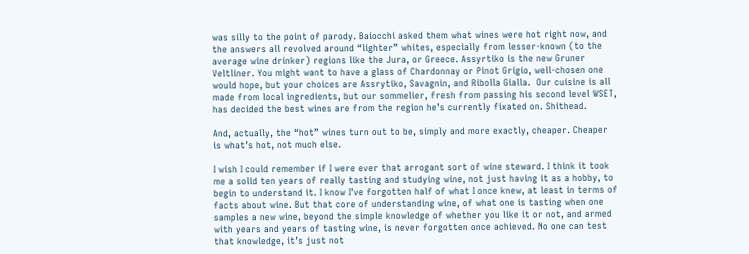was silly to the point of parody. Baiocchi asked them what wines were hot right now, and the answers all revolved around “lighter” whites, especially from lesser-known (to the average wine drinker) regions like the Jura, or Greece. Assyrtiko is the new Gruner Veltliner. You might want to have a glass of Chardonnay or Pinot Grigio, well-chosen one would hope, but your choices are Assrytiko, Savagnin, and Ribolla Gialla.  Our cuisine is all made from local ingredients, but our sommelier, fresh from passing his second level WSET, has decided the best wines are from the region he’s currently fixated on. Shithead.

And, actually, the “hot” wines turn out to be, simply and more exactly, cheaper. Cheaper is what’s hot, not much else.

I wish I could remember if I were ever that arrogant sort of wine steward. I think it took me a solid ten years of really tasting and studying wine, not just having it as a hobby, to begin to understand it. I know I’ve forgotten half of what I once knew, at least in terms of facts about wine. But that core of understanding wine, of what one is tasting when one samples a new wine, beyond the simple knowledge of whether you like it or not, and armed with years and years of tasting wine, is never forgotten once achieved. No one can test that knowledge, it’s just not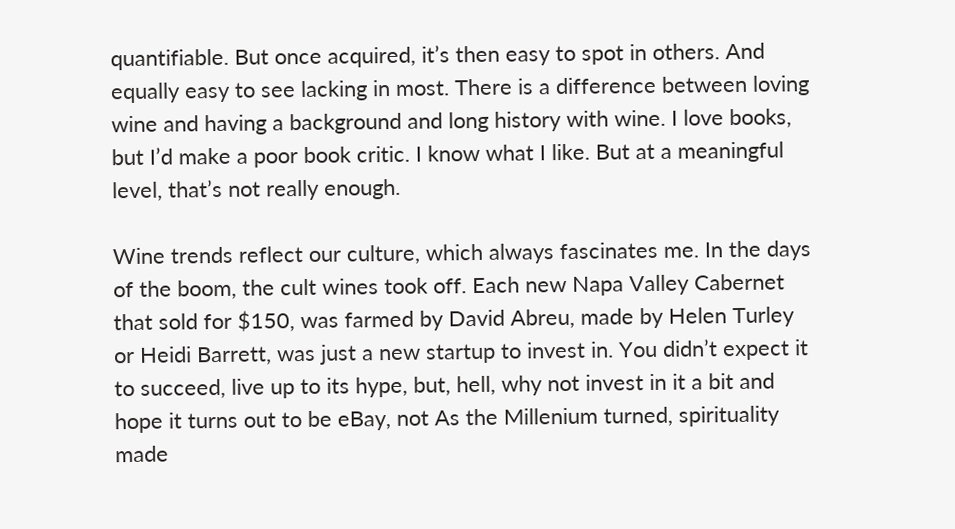quantifiable. But once acquired, it’s then easy to spot in others. And equally easy to see lacking in most. There is a difference between loving wine and having a background and long history with wine. I love books, but I’d make a poor book critic. I know what I like. But at a meaningful level, that’s not really enough.

Wine trends reflect our culture, which always fascinates me. In the days of the boom, the cult wines took off. Each new Napa Valley Cabernet that sold for $150, was farmed by David Abreu, made by Helen Turley or Heidi Barrett, was just a new startup to invest in. You didn’t expect it to succeed, live up to its hype, but, hell, why not invest in it a bit and hope it turns out to be eBay, not As the Millenium turned, spirituality made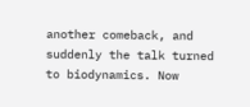another comeback, and suddenly the talk turned to biodynamics. Now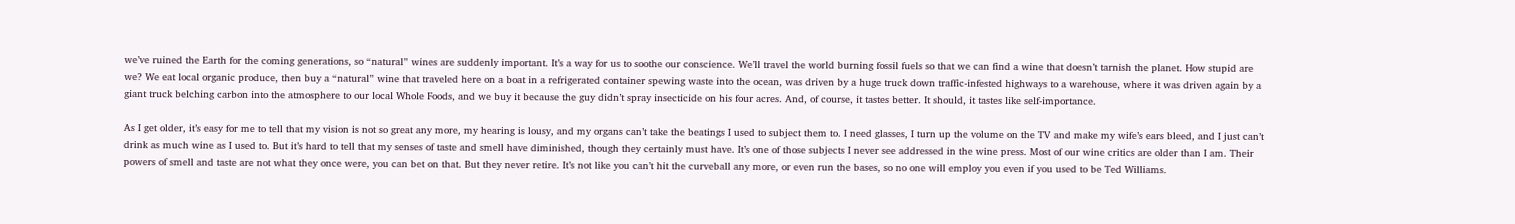we’ve ruined the Earth for the coming generations, so “natural” wines are suddenly important. It’s a way for us to soothe our conscience. We’ll travel the world burning fossil fuels so that we can find a wine that doesn’t tarnish the planet. How stupid are we? We eat local organic produce, then buy a “natural” wine that traveled here on a boat in a refrigerated container spewing waste into the ocean, was driven by a huge truck down traffic-infested highways to a warehouse, where it was driven again by a giant truck belching carbon into the atmosphere to our local Whole Foods, and we buy it because the guy didn’t spray insecticide on his four acres. And, of course, it tastes better. It should, it tastes like self-importance.

As I get older, it’s easy for me to tell that my vision is not so great any more, my hearing is lousy, and my organs can’t take the beatings I used to subject them to. I need glasses, I turn up the volume on the TV and make my wife’s ears bleed, and I just can’t drink as much wine as I used to. But it’s hard to tell that my senses of taste and smell have diminished, though they certainly must have. It’s one of those subjects I never see addressed in the wine press. Most of our wine critics are older than I am. Their powers of smell and taste are not what they once were, you can bet on that. But they never retire. It’s not like you can’t hit the curveball any more, or even run the bases, so no one will employ you even if you used to be Ted Williams.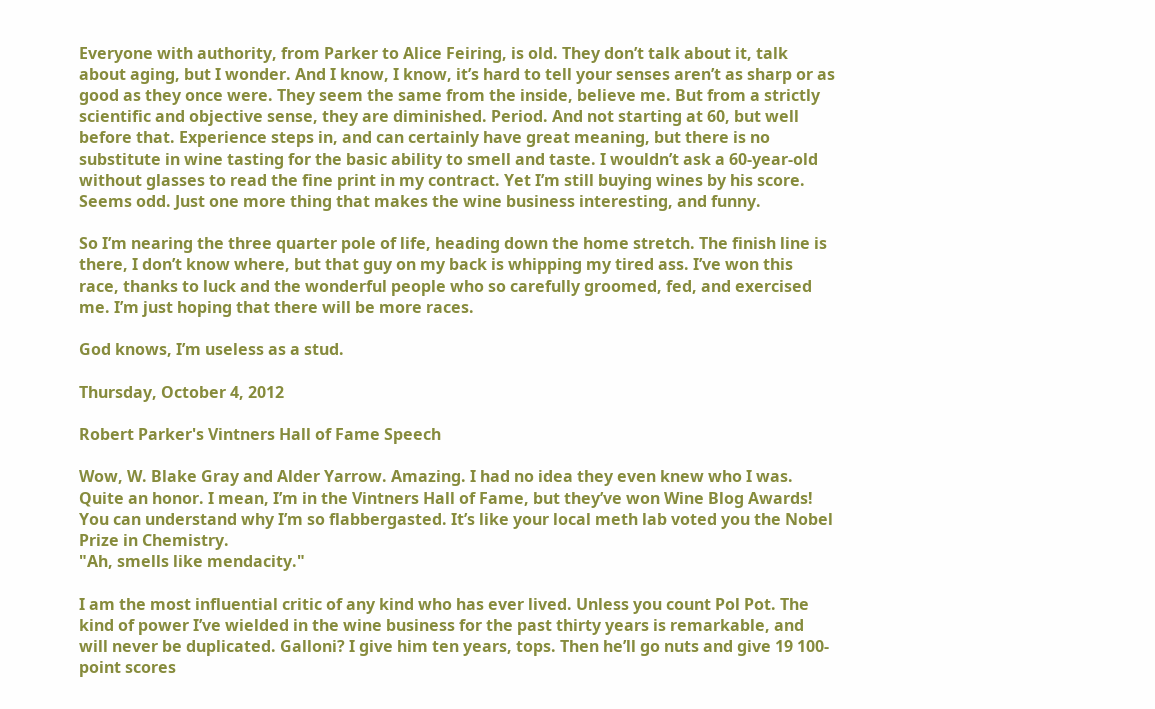Everyone with authority, from Parker to Alice Feiring, is old. They don’t talk about it, talk about aging, but I wonder. And I know, I know, it’s hard to tell your senses aren’t as sharp or as good as they once were. They seem the same from the inside, believe me. But from a strictly scientific and objective sense, they are diminished. Period. And not starting at 60, but well before that. Experience steps in, and can certainly have great meaning, but there is no substitute in wine tasting for the basic ability to smell and taste. I wouldn’t ask a 60-year-old without glasses to read the fine print in my contract. Yet I’m still buying wines by his score. Seems odd. Just one more thing that makes the wine business interesting, and funny.

So I’m nearing the three quarter pole of life, heading down the home stretch. The finish line is there, I don’t know where, but that guy on my back is whipping my tired ass. I’ve won this race, thanks to luck and the wonderful people who so carefully groomed, fed, and exercised me. I’m just hoping that there will be more races.

God knows, I’m useless as a stud.

Thursday, October 4, 2012

Robert Parker's Vintners Hall of Fame Speech

Wow, W. Blake Gray and Alder Yarrow. Amazing. I had no idea they even knew who I was. Quite an honor. I mean, I’m in the Vintners Hall of Fame, but they’ve won Wine Blog Awards! You can understand why I’m so flabbergasted. It’s like your local meth lab voted you the Nobel Prize in Chemistry.
"Ah, smells like mendacity."

I am the most influential critic of any kind who has ever lived. Unless you count Pol Pot. The kind of power I’ve wielded in the wine business for the past thirty years is remarkable, and will never be duplicated. Galloni? I give him ten years, tops. Then he’ll go nuts and give 19 100-point scores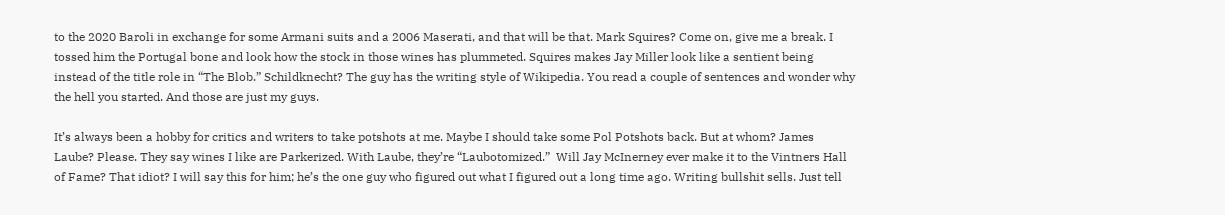to the 2020 Baroli in exchange for some Armani suits and a 2006 Maserati, and that will be that. Mark Squires? Come on, give me a break. I tossed him the Portugal bone and look how the stock in those wines has plummeted. Squires makes Jay Miller look like a sentient being instead of the title role in “The Blob.” Schildknecht? The guy has the writing style of Wikipedia. You read a couple of sentences and wonder why the hell you started. And those are just my guys.

It’s always been a hobby for critics and writers to take potshots at me. Maybe I should take some Pol Potshots back. But at whom? James Laube? Please. They say wines I like are Parkerized. With Laube, they’re “Laubotomized.”  Will Jay McInerney ever make it to the Vintners Hall of Fame? That idiot? I will say this for him; he’s the one guy who figured out what I figured out a long time ago. Writing bullshit sells. Just tell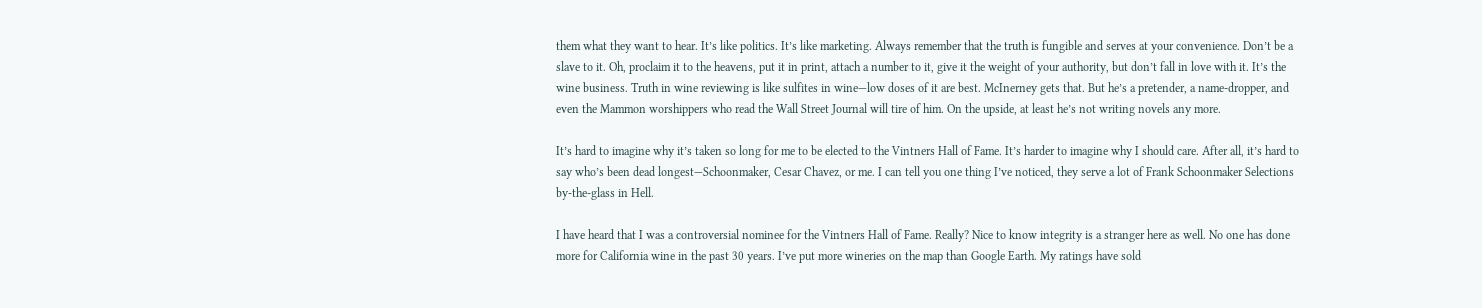them what they want to hear. It’s like politics. It’s like marketing. Always remember that the truth is fungible and serves at your convenience. Don’t be a slave to it. Oh, proclaim it to the heavens, put it in print, attach a number to it, give it the weight of your authority, but don’t fall in love with it. It’s the wine business. Truth in wine reviewing is like sulfites in wine—low doses of it are best. McInerney gets that. But he’s a pretender, a name-dropper, and even the Mammon worshippers who read the Wall Street Journal will tire of him. On the upside, at least he’s not writing novels any more.

It’s hard to imagine why it’s taken so long for me to be elected to the Vintners Hall of Fame. It’s harder to imagine why I should care. After all, it’s hard to say who’s been dead longest—Schoonmaker, Cesar Chavez, or me. I can tell you one thing I’ve noticed, they serve a lot of Frank Schoonmaker Selections by-the-glass in Hell.

I have heard that I was a controversial nominee for the Vintners Hall of Fame. Really? Nice to know integrity is a stranger here as well. No one has done more for California wine in the past 30 years. I’ve put more wineries on the map than Google Earth. My ratings have sold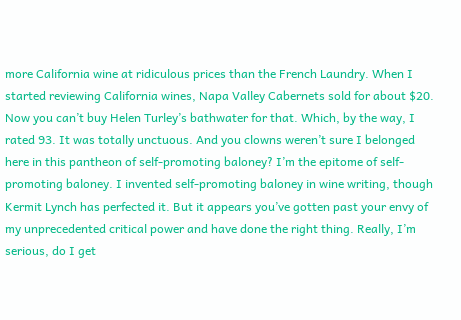more California wine at ridiculous prices than the French Laundry. When I started reviewing California wines, Napa Valley Cabernets sold for about $20. Now you can’t buy Helen Turley’s bathwater for that. Which, by the way, I rated 93. It was totally unctuous. And you clowns weren’t sure I belonged here in this pantheon of self-promoting baloney? I’m the epitome of self-promoting baloney. I invented self-promoting baloney in wine writing, though Kermit Lynch has perfected it. But it appears you’ve gotten past your envy of my unprecedented critical power and have done the right thing. Really, I’m serious, do I get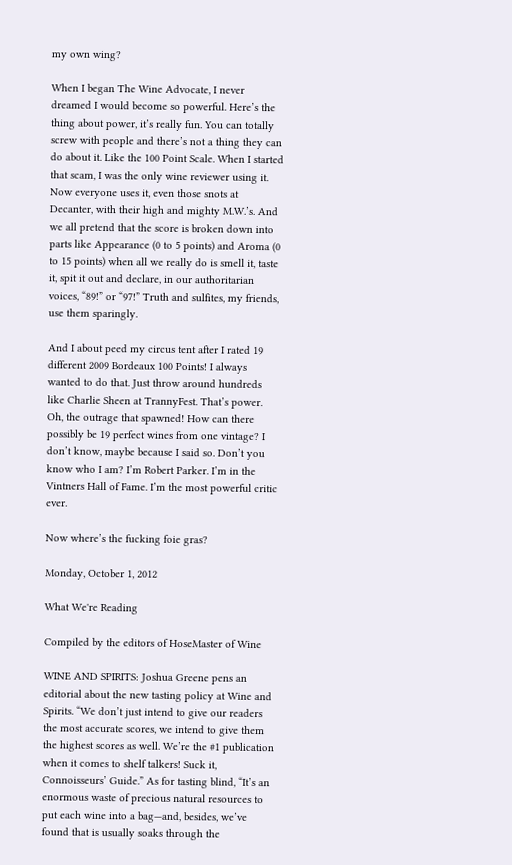my own wing?

When I began The Wine Advocate, I never dreamed I would become so powerful. Here’s the thing about power, it’s really fun. You can totally screw with people and there’s not a thing they can do about it. Like the 100 Point Scale. When I started that scam, I was the only wine reviewer using it. Now everyone uses it, even those snots at Decanter, with their high and mighty M.W.’s. And we all pretend that the score is broken down into parts like Appearance (0 to 5 points) and Aroma (0 to 15 points) when all we really do is smell it, taste it, spit it out and declare, in our authoritarian voices, “89!” or “97!” Truth and sulfites, my friends, use them sparingly.

And I about peed my circus tent after I rated 19 different 2009 Bordeaux 100 Points! I always wanted to do that. Just throw around hundreds like Charlie Sheen at TrannyFest. That’s power. Oh, the outrage that spawned! How can there possibly be 19 perfect wines from one vintage? I don’t know, maybe because I said so. Don’t you know who I am? I’m Robert Parker. I’m in the Vintners Hall of Fame. I’m the most powerful critic ever.

Now where’s the fucking foie gras?

Monday, October 1, 2012

What We're Reading

Compiled by the editors of HoseMaster of Wine

WINE AND SPIRITS: Joshua Greene pens an editorial about the new tasting policy at Wine and Spirits. “We don’t just intend to give our readers the most accurate scores, we intend to give them the highest scores as well. We’re the #1 publication when it comes to shelf talkers! Suck it, Connoisseurs’ Guide.” As for tasting blind, “It’s an enormous waste of precious natural resources to put each wine into a bag—and, besides, we’ve found that is usually soaks through the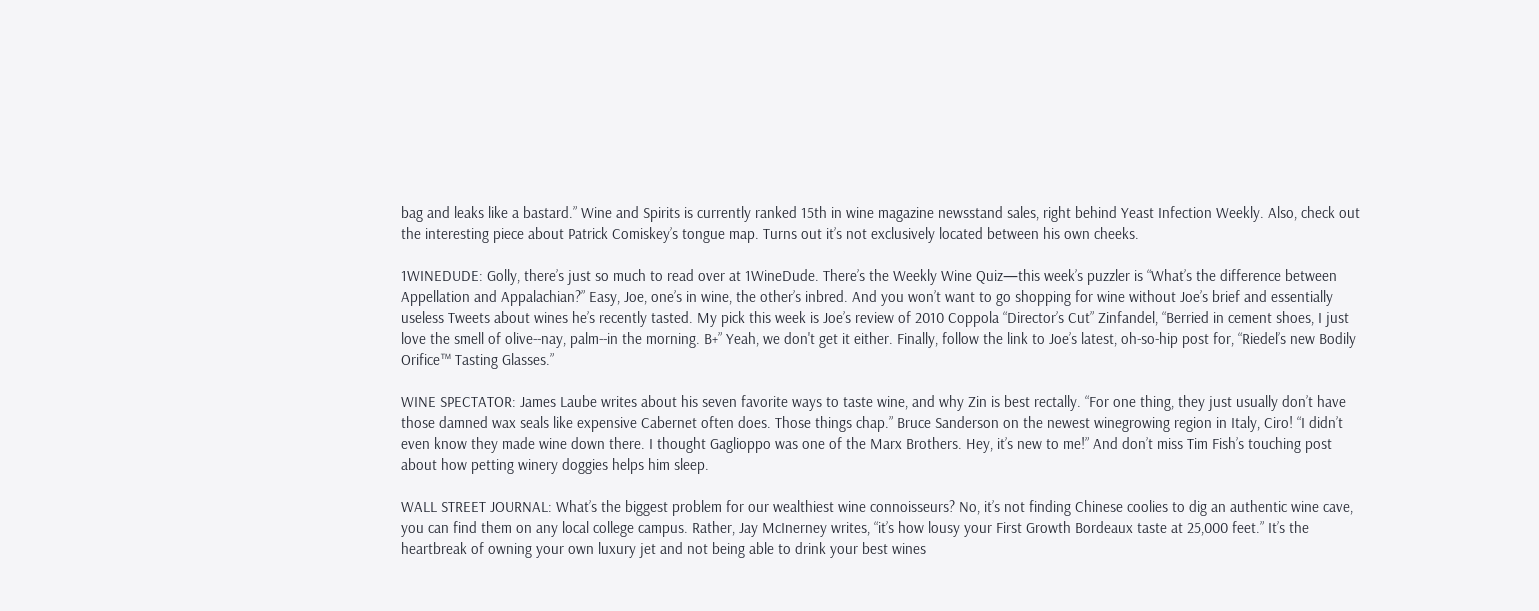bag and leaks like a bastard.” Wine and Spirits is currently ranked 15th in wine magazine newsstand sales, right behind Yeast Infection Weekly. Also, check out the interesting piece about Patrick Comiskey’s tongue map. Turns out it’s not exclusively located between his own cheeks.

1WINEDUDE: Golly, there’s just so much to read over at 1WineDude. There’s the Weekly Wine Quiz—this week’s puzzler is “What’s the difference between Appellation and Appalachian?” Easy, Joe, one’s in wine, the other’s inbred. And you won’t want to go shopping for wine without Joe’s brief and essentially useless Tweets about wines he’s recently tasted. My pick this week is Joe’s review of 2010 Coppola “Director’s Cut” Zinfandel, “Berried in cement shoes, I just love the smell of olive--nay, palm--in the morning. B+” Yeah, we don't get it either. Finally, follow the link to Joe’s latest, oh-so-hip post for, “Riedel’s new Bodily Orifice™ Tasting Glasses.”

WINE SPECTATOR: James Laube writes about his seven favorite ways to taste wine, and why Zin is best rectally. “For one thing, they just usually don’t have those damned wax seals like expensive Cabernet often does. Those things chap.” Bruce Sanderson on the newest winegrowing region in Italy, Ciro! “I didn’t even know they made wine down there. I thought Gaglioppo was one of the Marx Brothers. Hey, it’s new to me!” And don’t miss Tim Fish’s touching post about how petting winery doggies helps him sleep.

WALL STREET JOURNAL: What’s the biggest problem for our wealthiest wine connoisseurs? No, it’s not finding Chinese coolies to dig an authentic wine cave, you can find them on any local college campus. Rather, Jay McInerney writes, “it’s how lousy your First Growth Bordeaux taste at 25,000 feet.” It’s the heartbreak of owning your own luxury jet and not being able to drink your best wines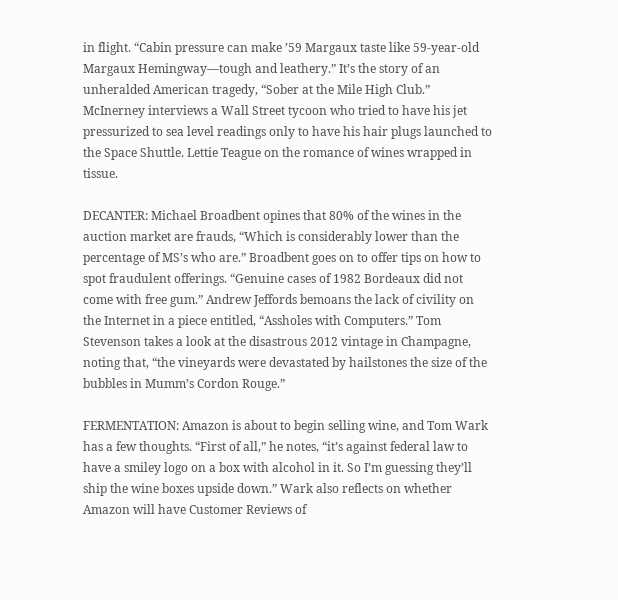in flight. “Cabin pressure can make ’59 Margaux taste like 59-year-old Margaux Hemingway—tough and leathery.” It’s the story of an unheralded American tragedy, “Sober at the Mile High Club.” McInerney interviews a Wall Street tycoon who tried to have his jet pressurized to sea level readings only to have his hair plugs launched to the Space Shuttle. Lettie Teague on the romance of wines wrapped in tissue.

DECANTER: Michael Broadbent opines that 80% of the wines in the auction market are frauds, “Which is considerably lower than the percentage of MS’s who are.” Broadbent goes on to offer tips on how to spot fraudulent offerings. “Genuine cases of 1982 Bordeaux did not come with free gum.” Andrew Jeffords bemoans the lack of civility on the Internet in a piece entitled, “Assholes with Computers.” Tom Stevenson takes a look at the disastrous 2012 vintage in Champagne, noting that, “the vineyards were devastated by hailstones the size of the bubbles in Mumm’s Cordon Rouge.”

FERMENTATION: Amazon is about to begin selling wine, and Tom Wark has a few thoughts. “First of all,” he notes, “it’s against federal law to have a smiley logo on a box with alcohol in it. So I’m guessing they’ll ship the wine boxes upside down.” Wark also reflects on whether Amazon will have Customer Reviews of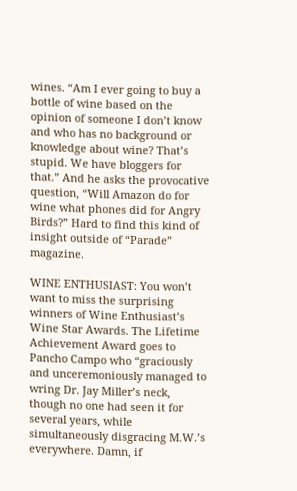wines. “Am I ever going to buy a bottle of wine based on the opinion of someone I don’t know and who has no background or knowledge about wine? That’s stupid. We have bloggers for that.” And he asks the provocative question, “Will Amazon do for wine what phones did for Angry Birds?” Hard to find this kind of insight outside of “Parade” magazine.

WINE ENTHUSIAST: You won’t want to miss the surprising winners of Wine Enthusiast’s Wine Star Awards. The Lifetime Achievement Award goes to Pancho Campo who “graciously and unceremoniously managed to wring Dr. Jay Miller’s neck, though no one had seen it for several years, while simultaneously disgracing M.W.’s everywhere. Damn, if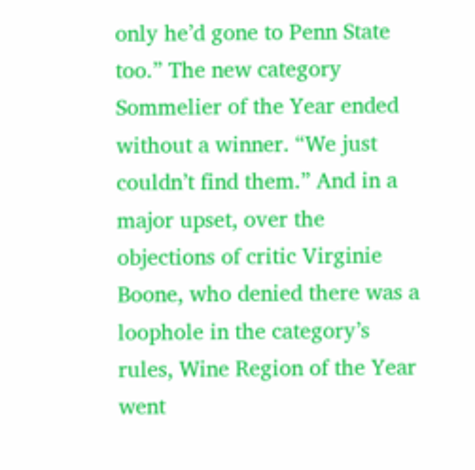only he’d gone to Penn State too.” The new category Sommelier of the Year ended without a winner. “We just couldn’t find them.” And in a major upset, over the objections of critic Virginie Boone, who denied there was a loophole in the category’s rules, Wine Region of the Year went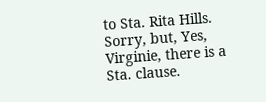to Sta. Rita Hills. Sorry, but, Yes, Virginie, there is a Sta. clause.